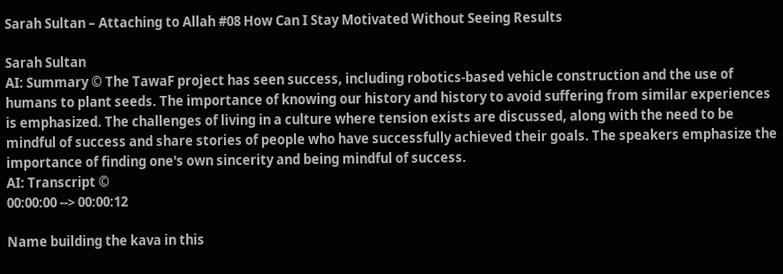Sarah Sultan – Attaching to Allah #08 How Can I Stay Motivated Without Seeing Results

Sarah Sultan
AI: Summary © The TawaF project has seen success, including robotics-based vehicle construction and the use of humans to plant seeds. The importance of knowing our history and history to avoid suffering from similar experiences is emphasized. The challenges of living in a culture where tension exists are discussed, along with the need to be mindful of success and share stories of people who have successfully achieved their goals. The speakers emphasize the importance of finding one's own sincerity and being mindful of success.
AI: Transcript ©
00:00:00 --> 00:00:12

Name building the kava in this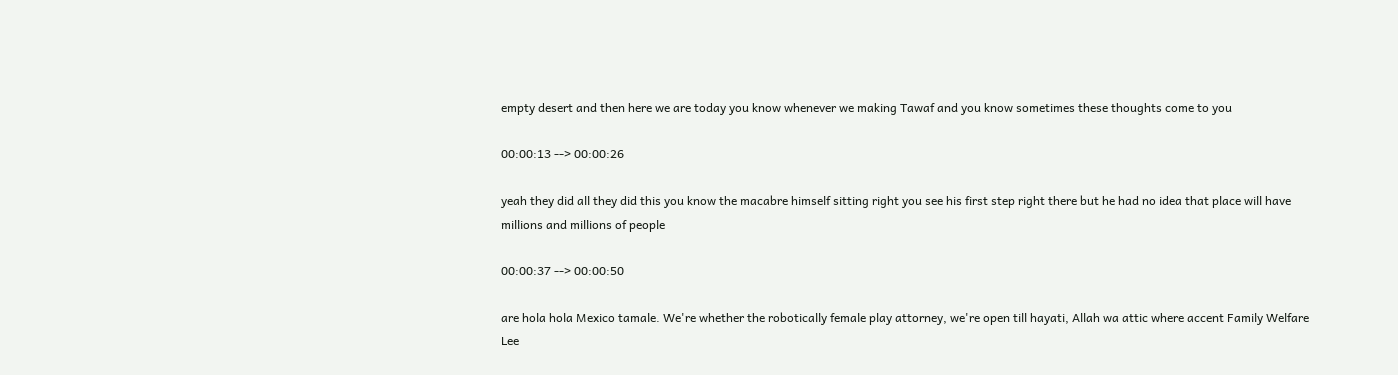empty desert and then here we are today you know whenever we making Tawaf and you know sometimes these thoughts come to you

00:00:13 --> 00:00:26

yeah they did all they did this you know the macabre himself sitting right you see his first step right there but he had no idea that place will have millions and millions of people

00:00:37 --> 00:00:50

are hola hola Mexico tamale. We're whether the robotically female play attorney, we're open till hayati, Allah wa attic where accent Family Welfare Lee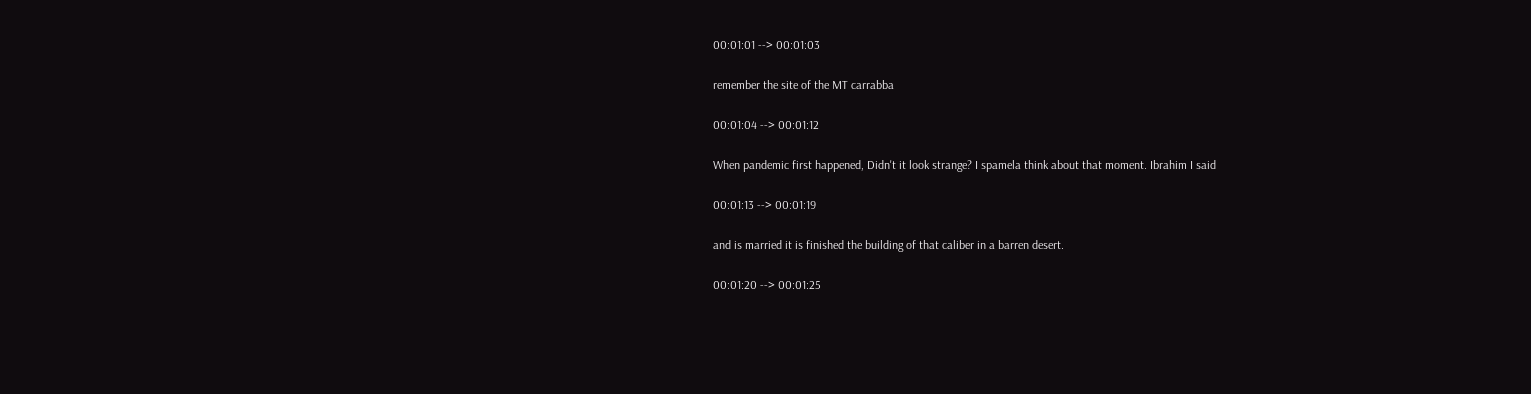00:01:01 --> 00:01:03

remember the site of the MT carrabba

00:01:04 --> 00:01:12

When pandemic first happened, Didn't it look strange? I spamela think about that moment. Ibrahim I said

00:01:13 --> 00:01:19

and is married it is finished the building of that caliber in a barren desert.

00:01:20 --> 00:01:25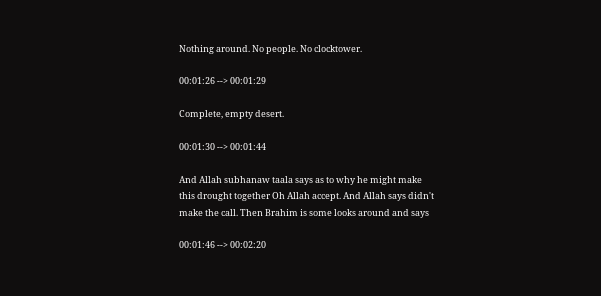Nothing around. No people. No clocktower.

00:01:26 --> 00:01:29

Complete, empty desert.

00:01:30 --> 00:01:44

And Allah subhanaw taala says as to why he might make this drought together Oh Allah accept. And Allah says didn't make the call. Then Brahim is some looks around and says

00:01:46 --> 00:02:20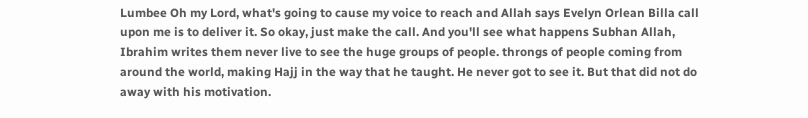Lumbee Oh my Lord, what's going to cause my voice to reach and Allah says Evelyn Orlean Billa call upon me is to deliver it. So okay, just make the call. And you'll see what happens Subhan Allah, Ibrahim writes them never live to see the huge groups of people. throngs of people coming from around the world, making Hajj in the way that he taught. He never got to see it. But that did not do away with his motivation.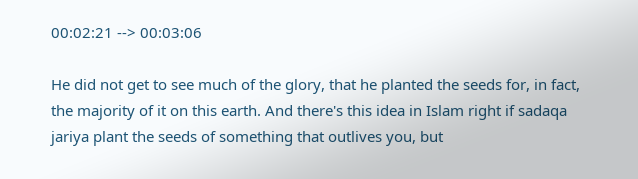00:02:21 --> 00:03:06

He did not get to see much of the glory, that he planted the seeds for, in fact, the majority of it on this earth. And there's this idea in Islam right if sadaqa jariya plant the seeds of something that outlives you, but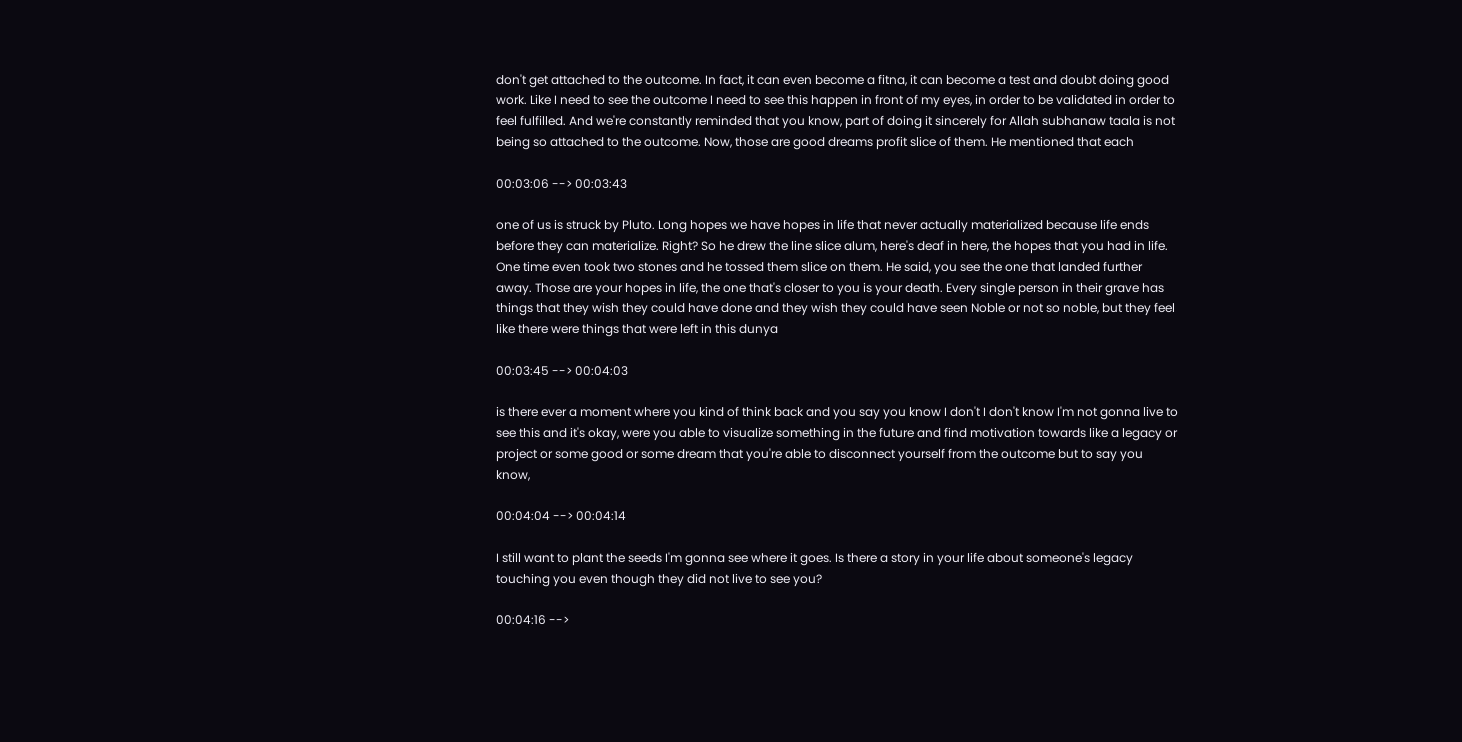don't get attached to the outcome. In fact, it can even become a fitna, it can become a test and doubt doing good work. Like I need to see the outcome I need to see this happen in front of my eyes, in order to be validated in order to feel fulfilled. And we're constantly reminded that you know, part of doing it sincerely for Allah subhanaw taala is not being so attached to the outcome. Now, those are good dreams profit slice of them. He mentioned that each

00:03:06 --> 00:03:43

one of us is struck by Pluto. Long hopes we have hopes in life that never actually materialized because life ends before they can materialize. Right? So he drew the line slice alum, here's deaf in here, the hopes that you had in life. One time even took two stones and he tossed them slice on them. He said, you see the one that landed further away. Those are your hopes in life, the one that's closer to you is your death. Every single person in their grave has things that they wish they could have done and they wish they could have seen Noble or not so noble, but they feel like there were things that were left in this dunya

00:03:45 --> 00:04:03

is there ever a moment where you kind of think back and you say you know I don't I don't know I'm not gonna live to see this and it's okay, were you able to visualize something in the future and find motivation towards like a legacy or project or some good or some dream that you're able to disconnect yourself from the outcome but to say you know,

00:04:04 --> 00:04:14

I still want to plant the seeds I'm gonna see where it goes. Is there a story in your life about someone's legacy touching you even though they did not live to see you?

00:04:16 -->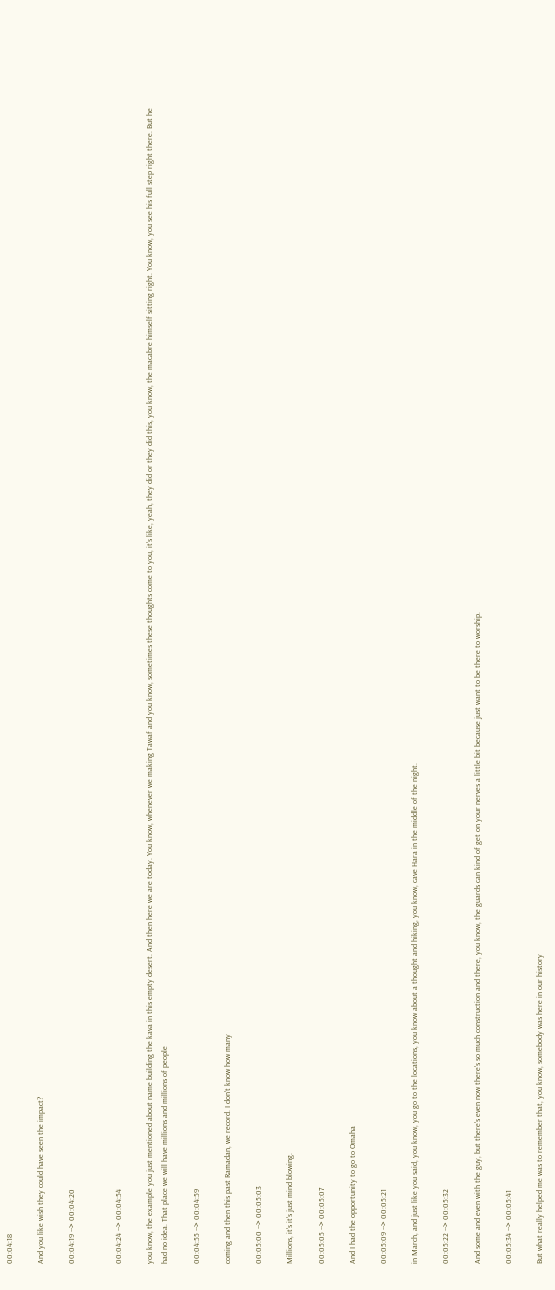00:04:18

And you like wish they could have seen the impact?

00:04:19 --> 00:04:20


00:04:24 --> 00:04:54

you know, the example you just mentioned about name building the kava in this empty desert. And then here we are today. You know, whenever we making Tawaf and you know, sometimes these thoughts come to you, it's like, yeah, they did or they did this, you know, the macabre himself sitting right. You know, you see his full step right there. But he had no idea. That place we will have millions and millions of people

00:04:55 --> 00:04:59

coming and then this past Ramadan, we record. I don't know how many

00:05:00 --> 00:05:03

Millions, it's it's just mind blowing.

00:05:05 --> 00:05:07

And I had the opportunity to go to Omaha

00:05:09 --> 00:05:21

in March, and just like you said, you know, you go to the locations, you know about a thought and hiking, you know, cave Hara in the middle of the night.

00:05:22 --> 00:05:32

And some and even with the guy, but there's even now there's so much construction and there, you know, the guards can kind of get on your nerves a little bit because just want to be there to worship.

00:05:34 --> 00:05:41

But what really helped me was to remember that, you know, somebody was here in our history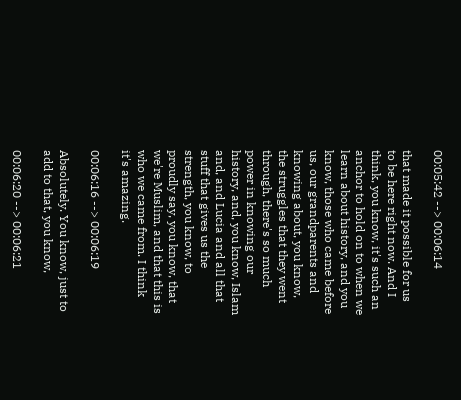00:05:42 --> 00:06:14

that made it possible for us to be here right now. And I think, you know, it's such an anchor to hold on to when we learn about history, and you know, those who came before us, our grandparents and knowing about, you know, the struggles that they went through, there's so much power in knowing our history, and, you know, Islam and, and Lucia and all that stuff that gives us the strength, you know, to proudly say, you know, that we're Muslim, and that this is who we came from. I think it's amazing.

00:06:16 --> 00:06:19

Absolutely. You know, just to add to that, you know,

00:06:20 --> 00:06:21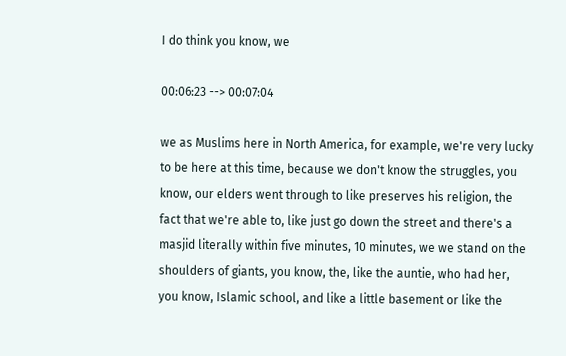I do think you know, we

00:06:23 --> 00:07:04

we as Muslims here in North America, for example, we're very lucky to be here at this time, because we don't know the struggles, you know, our elders went through to like preserves his religion, the fact that we're able to, like just go down the street and there's a masjid literally within five minutes, 10 minutes, we we stand on the shoulders of giants, you know, the, like the auntie, who had her, you know, Islamic school, and like a little basement or like the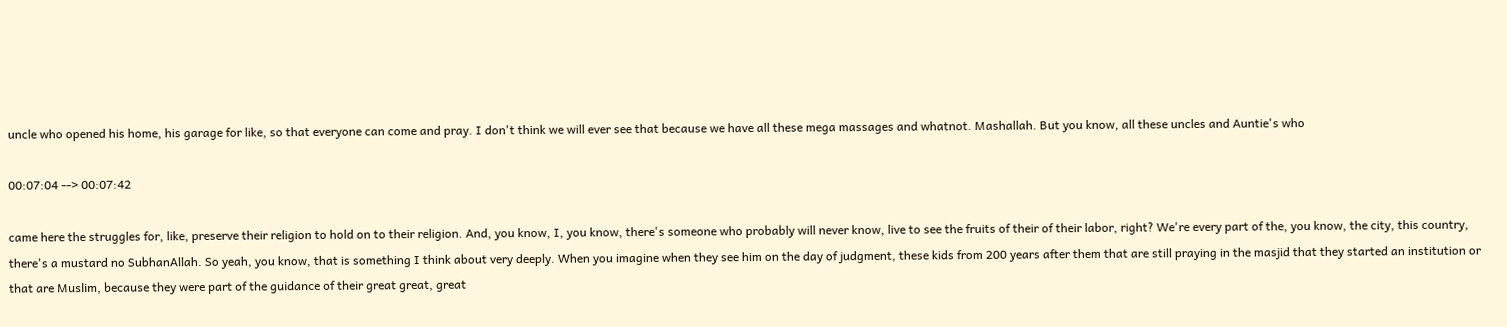uncle who opened his home, his garage for like, so that everyone can come and pray. I don't think we will ever see that because we have all these mega massages and whatnot. Mashallah. But you know, all these uncles and Auntie's who

00:07:04 --> 00:07:42

came here the struggles for, like, preserve their religion to hold on to their religion. And, you know, I, you know, there's someone who probably will never know, live to see the fruits of their of their labor, right? We're every part of the, you know, the city, this country, there's a mustard no SubhanAllah. So yeah, you know, that is something I think about very deeply. When you imagine when they see him on the day of judgment, these kids from 200 years after them that are still praying in the masjid that they started an institution or that are Muslim, because they were part of the guidance of their great great, great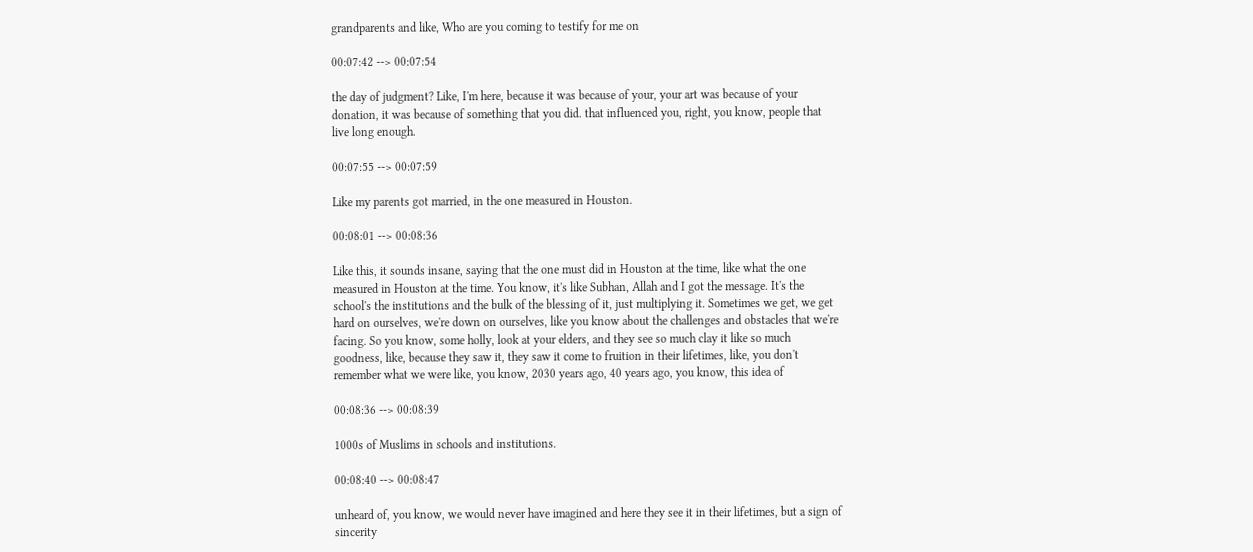grandparents and like, Who are you coming to testify for me on

00:07:42 --> 00:07:54

the day of judgment? Like, I'm here, because it was because of your, your art was because of your donation, it was because of something that you did. that influenced you, right, you know, people that live long enough.

00:07:55 --> 00:07:59

Like my parents got married, in the one measured in Houston.

00:08:01 --> 00:08:36

Like this, it sounds insane, saying that the one must did in Houston at the time, like what the one measured in Houston at the time. You know, it's like Subhan, Allah and I got the message. It's the school's the institutions and the bulk of the blessing of it, just multiplying it. Sometimes we get, we get hard on ourselves, we're down on ourselves, like you know about the challenges and obstacles that we're facing. So you know, some holly, look at your elders, and they see so much clay it like so much goodness, like, because they saw it, they saw it come to fruition in their lifetimes, like, you don't remember what we were like, you know, 2030 years ago, 40 years ago, you know, this idea of

00:08:36 --> 00:08:39

1000s of Muslims in schools and institutions.

00:08:40 --> 00:08:47

unheard of, you know, we would never have imagined and here they see it in their lifetimes, but a sign of sincerity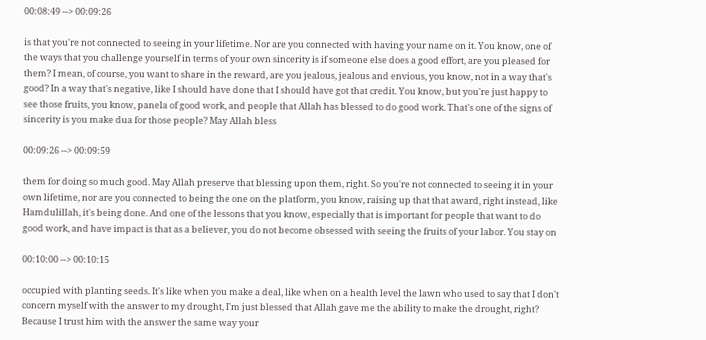00:08:49 --> 00:09:26

is that you're not connected to seeing in your lifetime. Nor are you connected with having your name on it. You know, one of the ways that you challenge yourself in terms of your own sincerity is if someone else does a good effort, are you pleased for them? I mean, of course, you want to share in the reward, are you jealous, jealous and envious, you know, not in a way that's good? In a way that's negative, like I should have done that I should have got that credit. You know, but you're just happy to see those fruits, you know, panela of good work, and people that Allah has blessed to do good work. That's one of the signs of sincerity is you make dua for those people? May Allah bless

00:09:26 --> 00:09:59

them for doing so much good. May Allah preserve that blessing upon them, right. So you're not connected to seeing it in your own lifetime, nor are you connected to being the one on the platform, you know, raising up that that award, right instead, like Hamdulillah, it's being done. And one of the lessons that you know, especially that is important for people that want to do good work, and have impact is that as a believer, you do not become obsessed with seeing the fruits of your labor. You stay on

00:10:00 --> 00:10:15

occupied with planting seeds. It's like when you make a deal, like when on a health level the lawn who used to say that I don't concern myself with the answer to my drought, I'm just blessed that Allah gave me the ability to make the drought, right? Because I trust him with the answer the same way your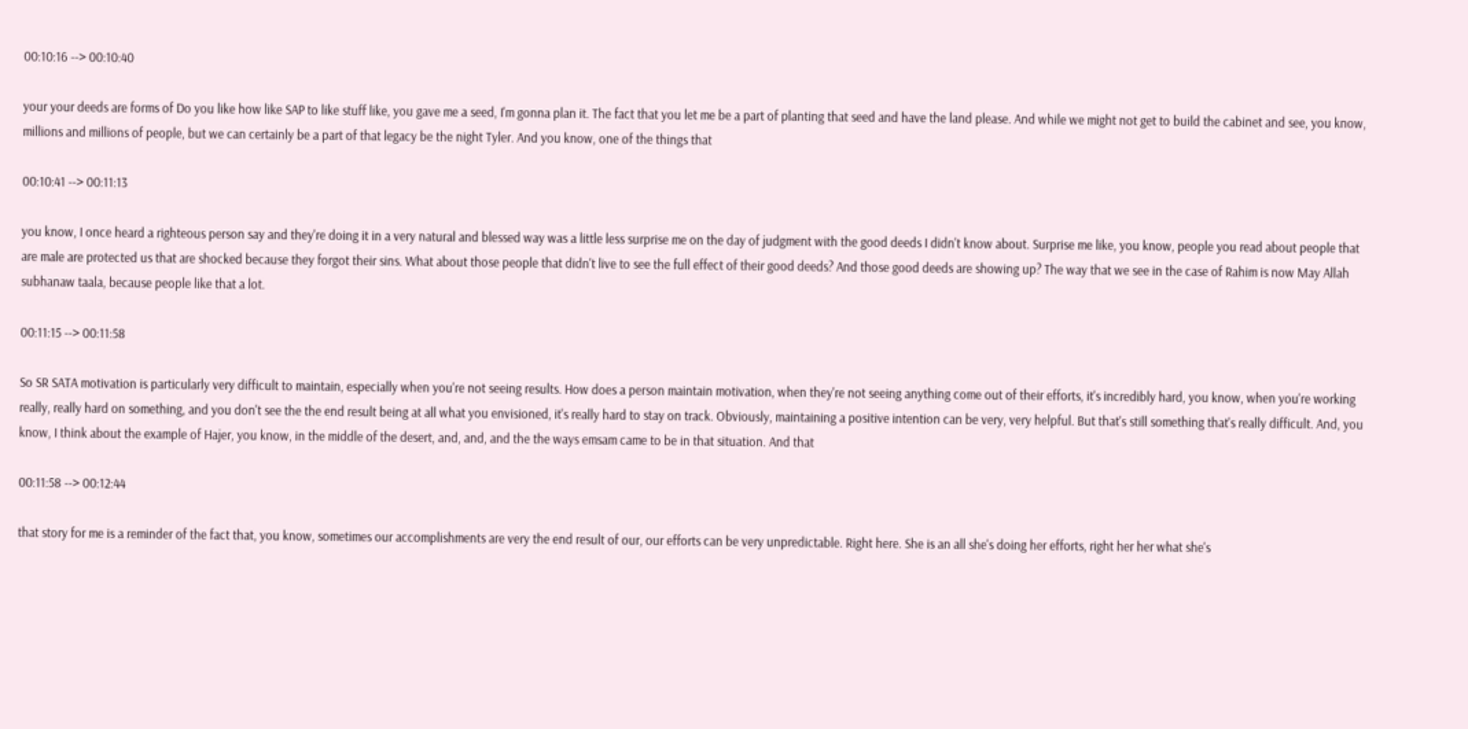00:10:16 --> 00:10:40

your your deeds are forms of Do you like how like SAP to like stuff like, you gave me a seed, I'm gonna plan it. The fact that you let me be a part of planting that seed and have the land please. And while we might not get to build the cabinet and see, you know, millions and millions of people, but we can certainly be a part of that legacy be the night Tyler. And you know, one of the things that

00:10:41 --> 00:11:13

you know, I once heard a righteous person say and they're doing it in a very natural and blessed way was a little less surprise me on the day of judgment with the good deeds I didn't know about. Surprise me like, you know, people you read about people that are male are protected us that are shocked because they forgot their sins. What about those people that didn't live to see the full effect of their good deeds? And those good deeds are showing up? The way that we see in the case of Rahim is now May Allah subhanaw taala, because people like that a lot.

00:11:15 --> 00:11:58

So SR SATA motivation is particularly very difficult to maintain, especially when you're not seeing results. How does a person maintain motivation, when they're not seeing anything come out of their efforts, it's incredibly hard, you know, when you're working really, really hard on something, and you don't see the the end result being at all what you envisioned, it's really hard to stay on track. Obviously, maintaining a positive intention can be very, very helpful. But that's still something that's really difficult. And, you know, I think about the example of Hajer, you know, in the middle of the desert, and, and, and the the ways emsam came to be in that situation. And that

00:11:58 --> 00:12:44

that story for me is a reminder of the fact that, you know, sometimes our accomplishments are very the end result of our, our efforts can be very unpredictable. Right here. She is an all she's doing her efforts, right her her what she's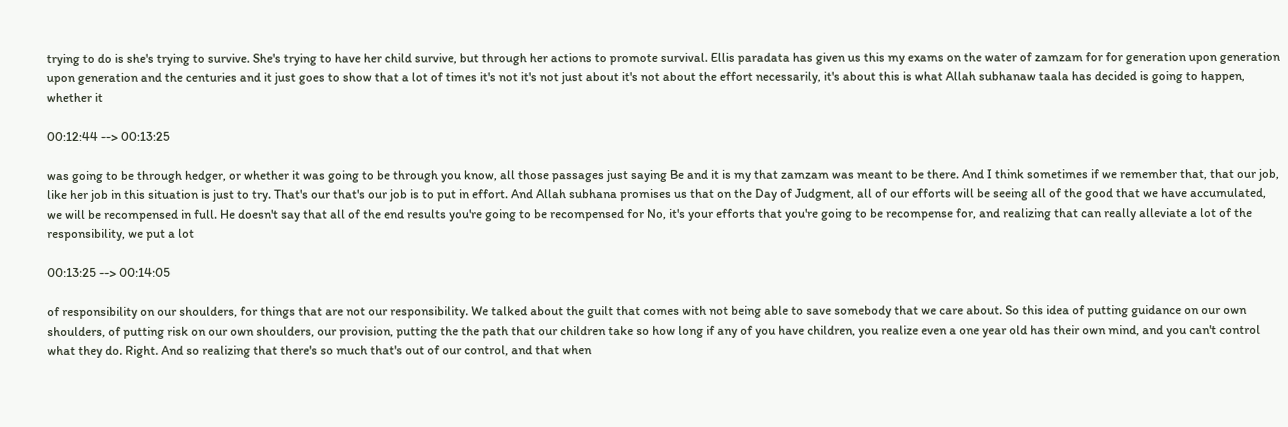trying to do is she's trying to survive. She's trying to have her child survive, but through her actions to promote survival. Ellis paradata has given us this my exams on the water of zamzam for for generation upon generation upon generation and the centuries and it just goes to show that a lot of times it's not it's not just about it's not about the effort necessarily, it's about this is what Allah subhanaw taala has decided is going to happen, whether it

00:12:44 --> 00:13:25

was going to be through hedger, or whether it was going to be through you know, all those passages just saying Be and it is my that zamzam was meant to be there. And I think sometimes if we remember that, that our job, like her job in this situation is just to try. That's our that's our job is to put in effort. And Allah subhana promises us that on the Day of Judgment, all of our efforts will be seeing all of the good that we have accumulated, we will be recompensed in full. He doesn't say that all of the end results you're going to be recompensed for No, it's your efforts that you're going to be recompense for, and realizing that can really alleviate a lot of the responsibility, we put a lot

00:13:25 --> 00:14:05

of responsibility on our shoulders, for things that are not our responsibility. We talked about the guilt that comes with not being able to save somebody that we care about. So this idea of putting guidance on our own shoulders, of putting risk on our own shoulders, our provision, putting the the path that our children take so how long if any of you have children, you realize even a one year old has their own mind, and you can't control what they do. Right. And so realizing that there's so much that's out of our control, and that when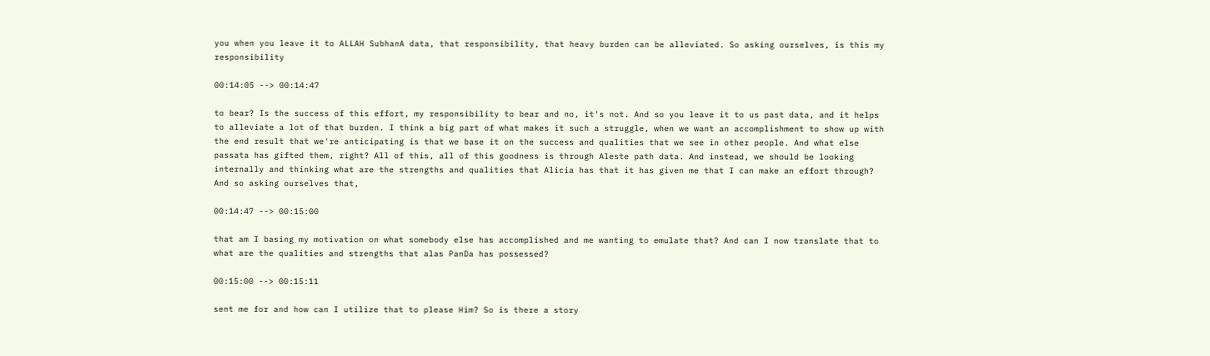you when you leave it to ALLAH SubhanA data, that responsibility, that heavy burden can be alleviated. So asking ourselves, is this my responsibility

00:14:05 --> 00:14:47

to bear? Is the success of this effort, my responsibility to bear and no, it's not. And so you leave it to us past data, and it helps to alleviate a lot of that burden. I think a big part of what makes it such a struggle, when we want an accomplishment to show up with the end result that we're anticipating is that we base it on the success and qualities that we see in other people. And what else passata has gifted them, right? All of this, all of this goodness is through Aleste path data. And instead, we should be looking internally and thinking what are the strengths and qualities that Alicia has that it has given me that I can make an effort through? And so asking ourselves that,

00:14:47 --> 00:15:00

that am I basing my motivation on what somebody else has accomplished and me wanting to emulate that? And can I now translate that to what are the qualities and strengths that alas PanDa has possessed?

00:15:00 --> 00:15:11

sent me for and how can I utilize that to please Him? So is there a story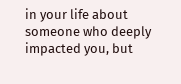in your life about someone who deeply impacted you, but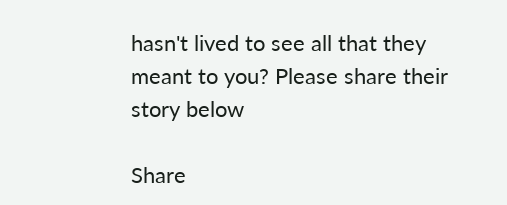hasn't lived to see all that they meant to you? Please share their story below

Share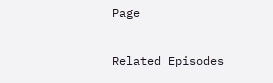Page

Related Episodes